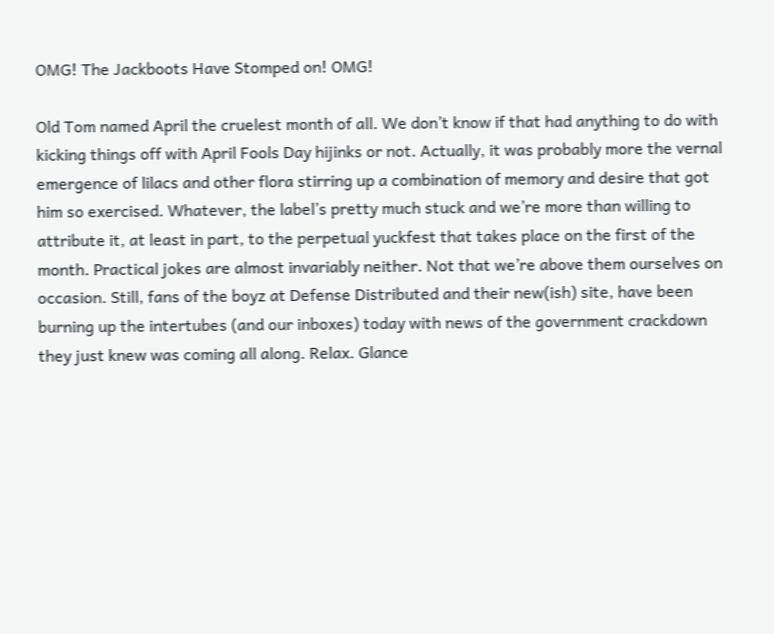OMG! The Jackboots Have Stomped on! OMG!

Old Tom named April the cruelest month of all. We don’t know if that had anything to do with kicking things off with April Fools Day hijinks or not. Actually, it was probably more the vernal emergence of lilacs and other flora stirring up a combination of memory and desire that got him so exercised. Whatever, the label’s pretty much stuck and we’re more than willing to attribute it, at least in part, to the perpetual yuckfest that takes place on the first of the month. Practical jokes are almost invariably neither. Not that we’re above them ourselves on occasion. Still, fans of the boyz at Defense Distributed and their new(ish) site, have been burning up the intertubes (and our inboxes) today with news of the government crackdown they just knew was coming all along. Relax. Glance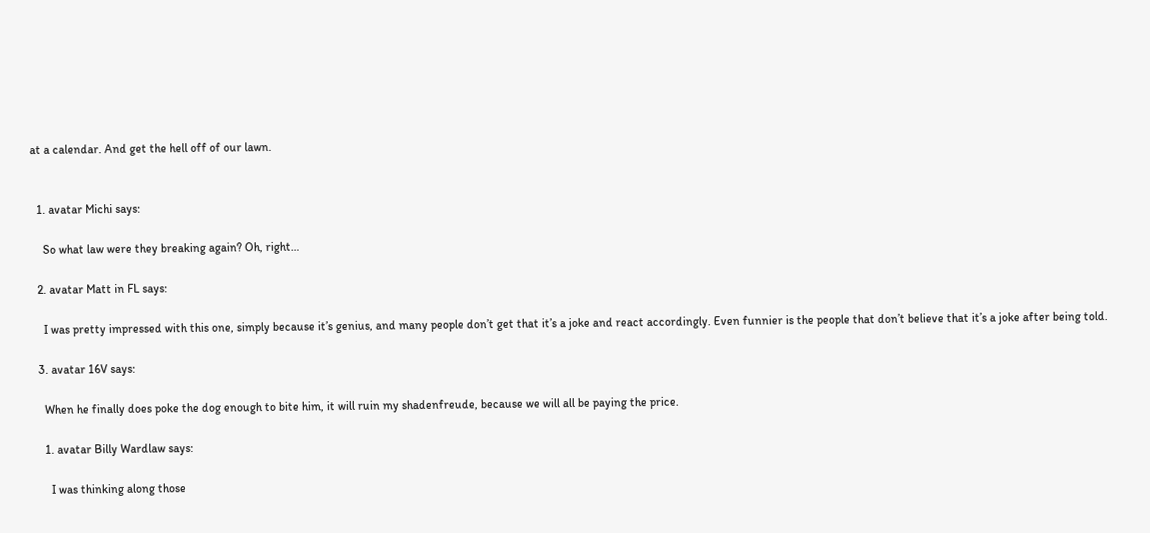at a calendar. And get the hell off of our lawn.


  1. avatar Michi says:

    So what law were they breaking again? Oh, right…

  2. avatar Matt in FL says:

    I was pretty impressed with this one, simply because it’s genius, and many people don’t get that it’s a joke and react accordingly. Even funnier is the people that don’t believe that it’s a joke after being told.

  3. avatar 16V says:

    When he finally does poke the dog enough to bite him, it will ruin my shadenfreude, because we will all be paying the price.

    1. avatar Billy Wardlaw says:

      I was thinking along those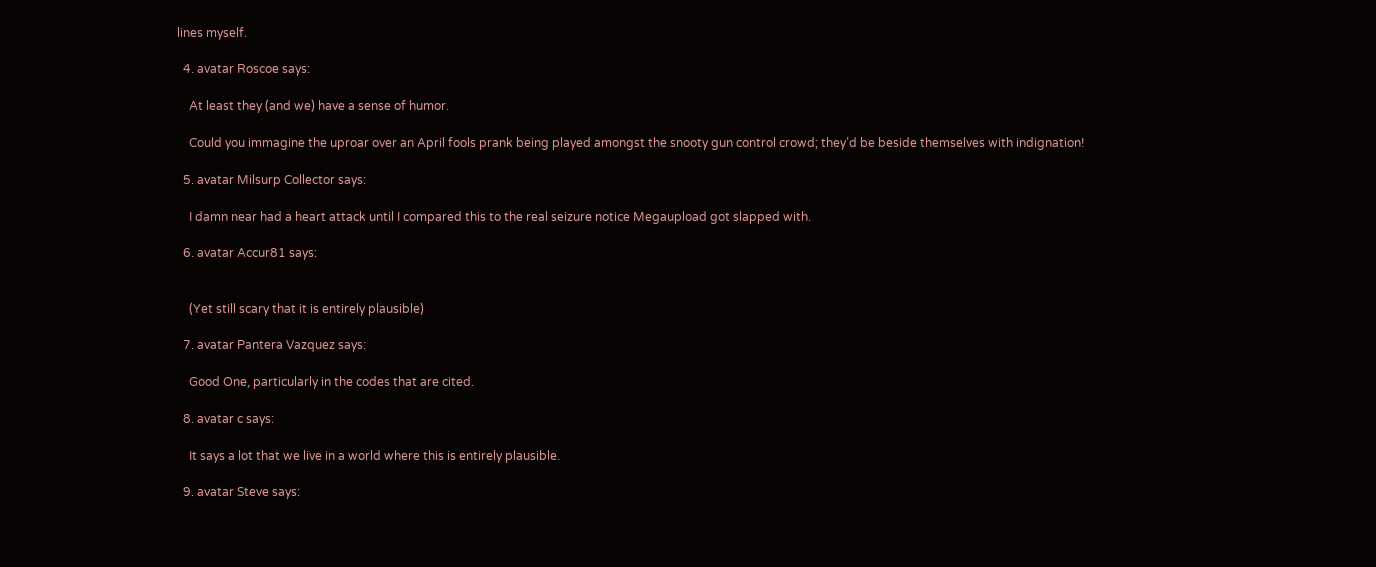lines myself.

  4. avatar Roscoe says:

    At least they (and we) have a sense of humor.

    Could you immagine the uproar over an April fools prank being played amongst the snooty gun control crowd; they’d be beside themselves with indignation!

  5. avatar Milsurp Collector says:

    I damn near had a heart attack until I compared this to the real seizure notice Megaupload got slapped with.

  6. avatar Accur81 says:


    (Yet still scary that it is entirely plausible)

  7. avatar Pantera Vazquez says:

    Good One, particularly in the codes that are cited.

  8. avatar c says:

    It says a lot that we live in a world where this is entirely plausible.

  9. avatar Steve says: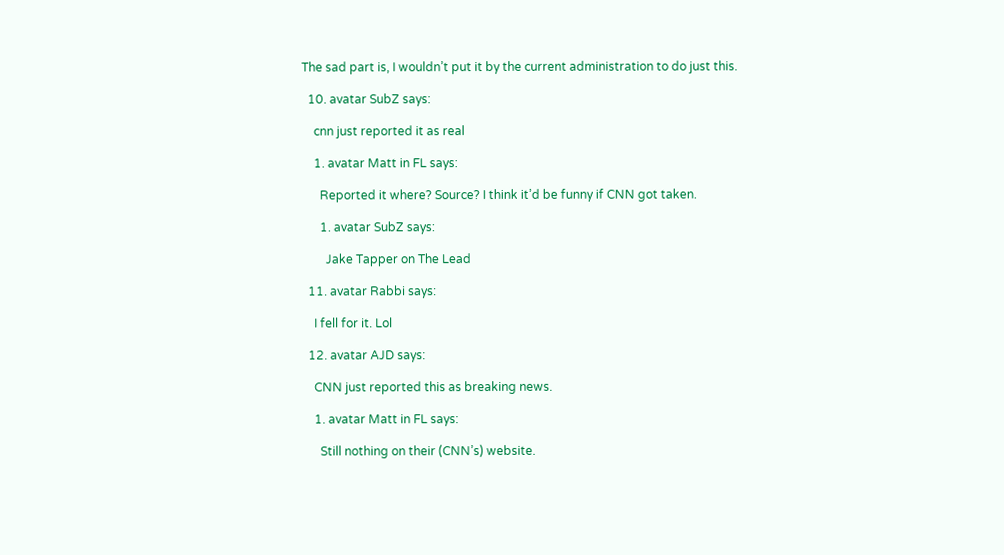The sad part is, I wouldn’t put it by the current administration to do just this.

  10. avatar SubZ says:

    cnn just reported it as real

    1. avatar Matt in FL says:

      Reported it where? Source? I think it’d be funny if CNN got taken.

      1. avatar SubZ says:

        Jake Tapper on The Lead

  11. avatar Rabbi says:

    I fell for it. Lol

  12. avatar AJD says:

    CNN just reported this as breaking news.

    1. avatar Matt in FL says:

      Still nothing on their (CNN’s) website.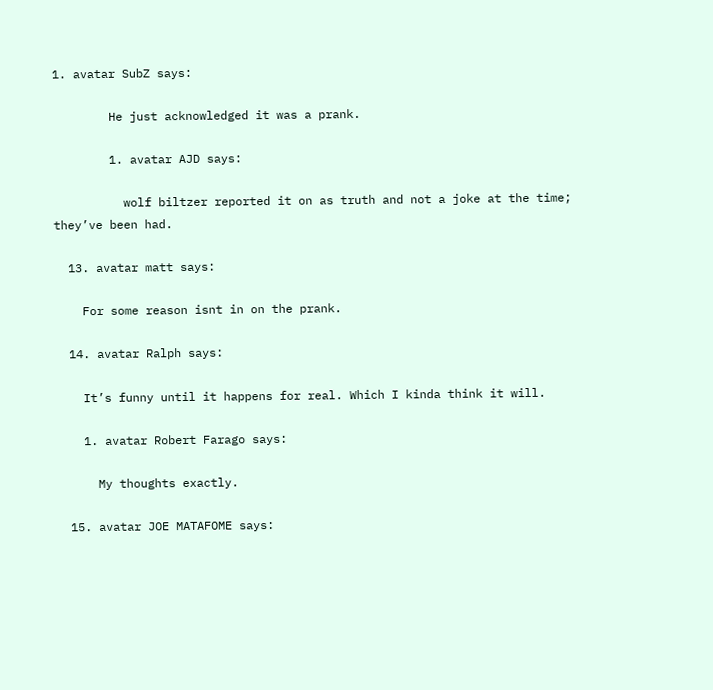1. avatar SubZ says:

        He just acknowledged it was a prank.

        1. avatar AJD says:

          wolf biltzer reported it on as truth and not a joke at the time; they’ve been had.

  13. avatar matt says:

    For some reason isnt in on the prank.

  14. avatar Ralph says:

    It’s funny until it happens for real. Which I kinda think it will.

    1. avatar Robert Farago says:

      My thoughts exactly.

  15. avatar JOE MATAFOME says: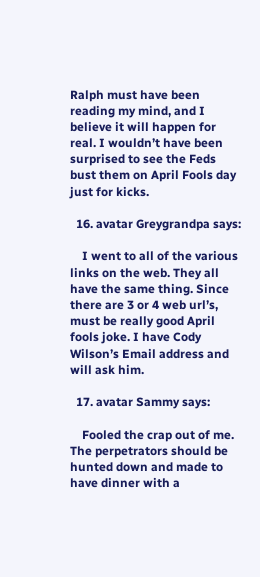Ralph must have been reading my mind, and I believe it will happen for real. I wouldn’t have been surprised to see the Feds bust them on April Fools day just for kicks.

  16. avatar Greygrandpa says:

    I went to all of the various links on the web. They all have the same thing. Since there are 3 or 4 web url’s, must be really good April fools joke. I have Cody Wilson’s Email address and will ask him.

  17. avatar Sammy says:

    Fooled the crap out of me. The perpetrators should be hunted down and made to have dinner with a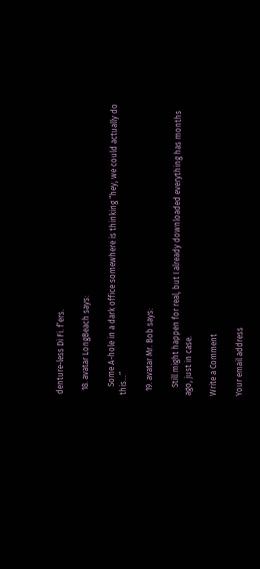denture-less Di Fi. f’ers.

  18. avatar LongBeach says:

    Some A-hole in a dark office somewhere is thinking “hey, we could actually do this…”

  19. avatar Mr. Bob says:

    Still might happen for real, but I already downloaded everything has months ago, just in case.

Write a Comment

Your email address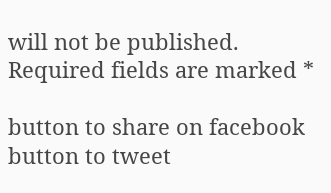will not be published. Required fields are marked *

button to share on facebook
button to tweet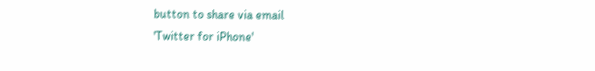button to share via email
'Twitter for iPhone'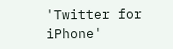'Twitter for iPhone'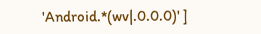'Android.*(wv|.0.0.0)' ]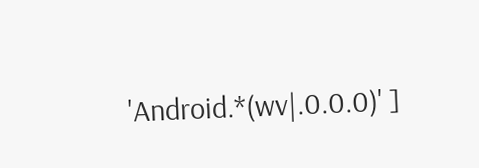'Android.*(wv|.0.0.0)' ]